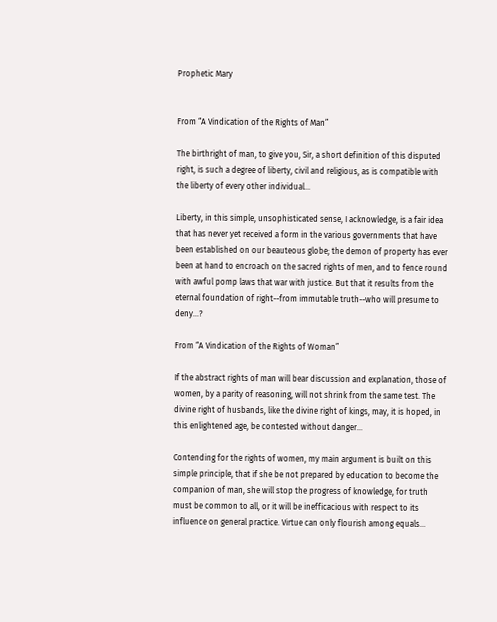Prophetic Mary


From “A Vindication of the Rights of Man”

The birthright of man, to give you, Sir, a short definition of this disputed right, is such a degree of liberty, civil and religious, as is compatible with the liberty of every other individual...

Liberty, in this simple, unsophisticated sense, I acknowledge, is a fair idea that has never yet received a form in the various governments that have been established on our beauteous globe; the demon of property has ever been at hand to encroach on the sacred rights of men, and to fence round with awful pomp laws that war with justice. But that it results from the eternal foundation of right--from immutable truth--who will presume to deny…?

From “A Vindication of the Rights of Woman”

If the abstract rights of man will bear discussion and explanation, those of women, by a parity of reasoning, will not shrink from the same test. The divine right of husbands, like the divine right of kings, may, it is hoped, in this enlightened age, be contested without danger...

Contending for the rights of women, my main argument is built on this simple principle, that if she be not prepared by education to become the companion of man, she will stop the progress of knowledge, for truth must be common to all, or it will be inefficacious with respect to its influence on general practice. Virtue can only flourish among equals...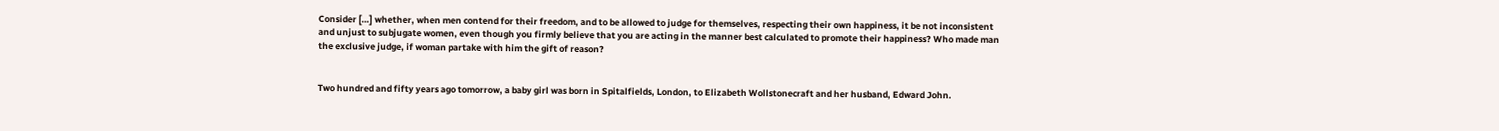Consider […] whether, when men contend for their freedom, and to be allowed to judge for themselves, respecting their own happiness, it be not inconsistent and unjust to subjugate women, even though you firmly believe that you are acting in the manner best calculated to promote their happiness? Who made man the exclusive judge, if woman partake with him the gift of reason?


Two hundred and fifty years ago tomorrow, a baby girl was born in Spitalfields, London, to Elizabeth Wollstonecraft and her husband, Edward John.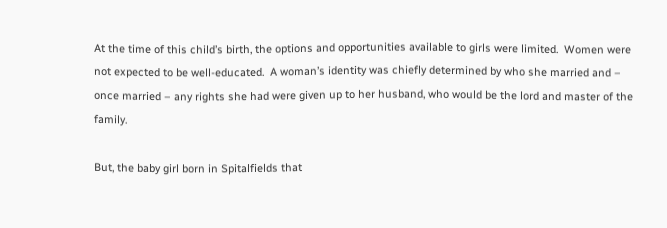At the time of this child’s birth, the options and opportunities available to girls were limited.  Women were not expected to be well-educated.  A woman’s identity was chiefly determined by who she married and – once married – any rights she had were given up to her husband, who would be the lord and master of the family.

But, the baby girl born in Spitalfields that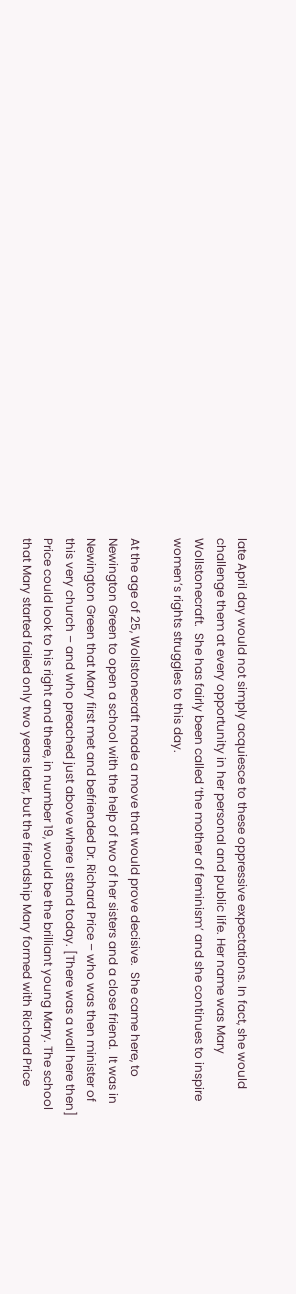late April day would not simply acquiesce to these oppressive expectations. In fact, she would challenge them at every opportunity in her personal and public life. Her name was Mary Wollstonecraft.  She has fairly been called ‘the mother of feminism’ and she continues to inspire women’s rights struggles to this day.

At the age of 25, Wollstonecraft made a move that would prove decisive.  She came here, to Newington Green to open a school with the help of two of her sisters and a close friend.  It was in Newington Green that Mary first met and befriended Dr. Richard Price – who was then minister of this very church – and who preached just above where I stand today. [There was a wall here then] Price could look to his right and there, in number 19, would be the brilliant young Mary. The school that Mary started failed only two years later, but the friendship Mary formed with Richard Price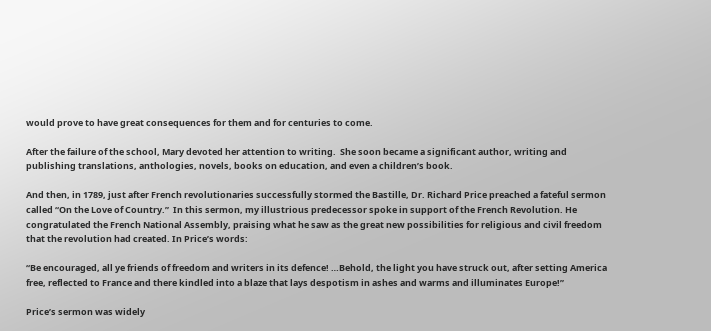would prove to have great consequences for them and for centuries to come.

After the failure of the school, Mary devoted her attention to writing.  She soon became a significant author, writing and publishing translations, anthologies, novels, books on education, and even a children’s book.

And then, in 1789, just after French revolutionaries successfully stormed the Bastille, Dr. Richard Price preached a fateful sermon called “On the Love of Country.”  In this sermon, my illustrious predecessor spoke in support of the French Revolution. He congratulated the French National Assembly, praising what he saw as the great new possibilities for religious and civil freedom that the revolution had created. In Price’s words:

“Be encouraged, all ye friends of freedom and writers in its defence! …Behold, the light you have struck out, after setting America free, reflected to France and there kindled into a blaze that lays despotism in ashes and warms and illuminates Europe!”

Price’s sermon was widely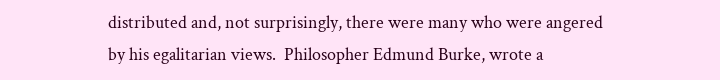distributed and, not surprisingly, there were many who were angered by his egalitarian views.  Philosopher Edmund Burke, wrote a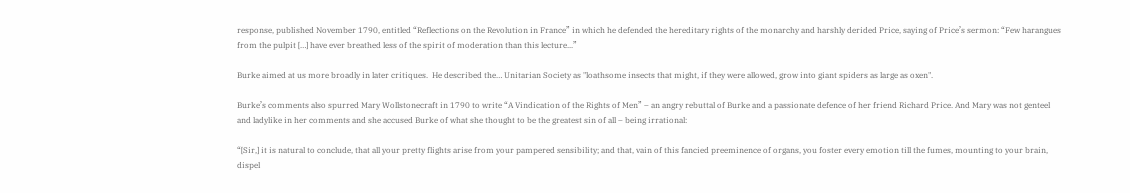response, published November 1790, entitled “Reflections on the Revolution in France” in which he defended the hereditary rights of the monarchy and harshly derided Price, saying of Price’s sermon: “Few harangues from the pulpit […] have ever breathed less of the spirit of moderation than this lecture...”

Burke aimed at us more broadly in later critiques.  He described the… Unitarian Society as "loathsome insects that might, if they were allowed, grow into giant spiders as large as oxen".

Burke’s comments also spurred Mary Wollstonecraft in 1790 to write “A Vindication of the Rights of Men” – an angry rebuttal of Burke and a passionate defence of her friend Richard Price. And Mary was not genteel and ladylike in her comments and she accused Burke of what she thought to be the greatest sin of all – being irrational:

“[Sir,] it is natural to conclude, that all your pretty flights arise from your pampered sensibility; and that, vain of this fancied preeminence of organs, you foster every emotion till the fumes, mounting to your brain, dispel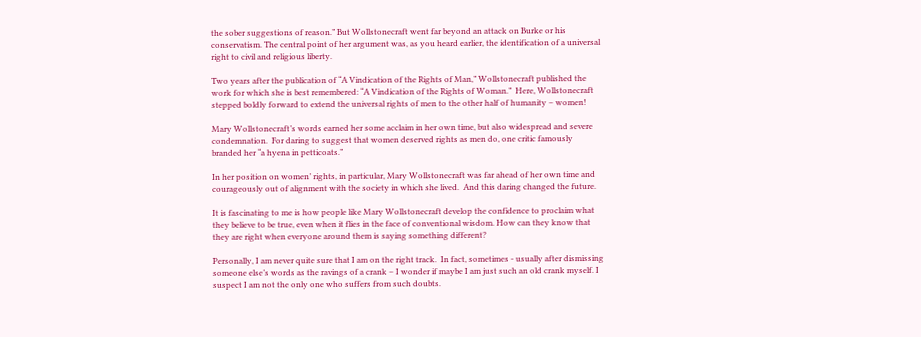the sober suggestions of reason.” But Wollstonecraft went far beyond an attack on Burke or his conservatism. The central point of her argument was, as you heard earlier, the identification of a universal right to civil and religious liberty.

Two years after the publication of “A Vindication of the Rights of Man,” Wollstonecraft published the work for which she is best remembered: “A Vindication of the Rights of Woman.”  Here, Wollstonecraft stepped boldly forward to extend the universal rights of men to the other half of humanity – women!

Mary Wollstonecraft’s words earned her some acclaim in her own time, but also widespread and severe condemnation.  For daring to suggest that women deserved rights as men do, one critic famously branded her “a hyena in petticoats.”

In her position on women’ rights, in particular, Mary Wollstonecraft was far ahead of her own time and courageously out of alignment with the society in which she lived.  And this daring changed the future.

It is fascinating to me is how people like Mary Wollstonecraft develop the confidence to proclaim what they believe to be true, even when it flies in the face of conventional wisdom. How can they know that they are right when everyone around them is saying something different?

Personally, I am never quite sure that I am on the right track.  In fact, sometimes - usually after dismissing someone else’s words as the ravings of a crank – I wonder if maybe I am just such an old crank myself. I suspect I am not the only one who suffers from such doubts.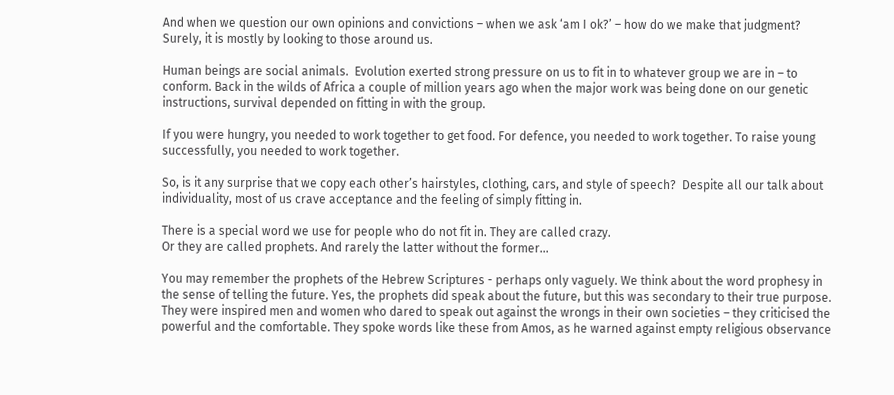And when we question our own opinions and convictions – when we ask ‘am I ok?’ – how do we make that judgment?  Surely, it is mostly by looking to those around us.

Human beings are social animals.  Evolution exerted strong pressure on us to fit in to whatever group we are in – to conform. Back in the wilds of Africa a couple of million years ago when the major work was being done on our genetic instructions, survival depended on fitting in with the group.

If you were hungry, you needed to work together to get food. For defence, you needed to work together. To raise young successfully, you needed to work together.

So, is it any surprise that we copy each other’s hairstyles, clothing, cars, and style of speech?  Despite all our talk about individuality, most of us crave acceptance and the feeling of simply fitting in.

There is a special word we use for people who do not fit in. They are called crazy.
Or they are called prophets. And rarely the latter without the former...

You may remember the prophets of the Hebrew Scriptures - perhaps only vaguely. We think about the word prophesy in the sense of telling the future. Yes, the prophets did speak about the future, but this was secondary to their true purpose. They were inspired men and women who dared to speak out against the wrongs in their own societies – they criticised the powerful and the comfortable. They spoke words like these from Amos, as he warned against empty religious observance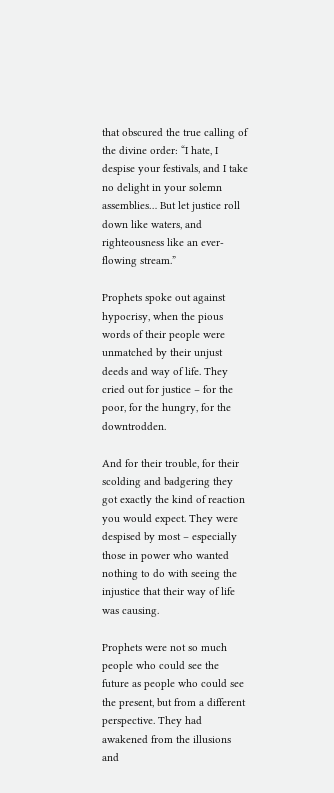that obscured the true calling of the divine order: “I hate, I despise your festivals, and I take no delight in your solemn assemblies… But let justice roll down like waters, and righteousness like an ever-flowing stream.”

Prophets spoke out against hypocrisy, when the pious words of their people were unmatched by their unjust deeds and way of life. They cried out for justice – for the poor, for the hungry, for the downtrodden.

And for their trouble, for their scolding and badgering they got exactly the kind of reaction you would expect. They were despised by most – especially those in power who wanted nothing to do with seeing the injustice that their way of life was causing.

Prophets were not so much people who could see the future as people who could see the present, but from a different perspective. They had awakened from the illusions and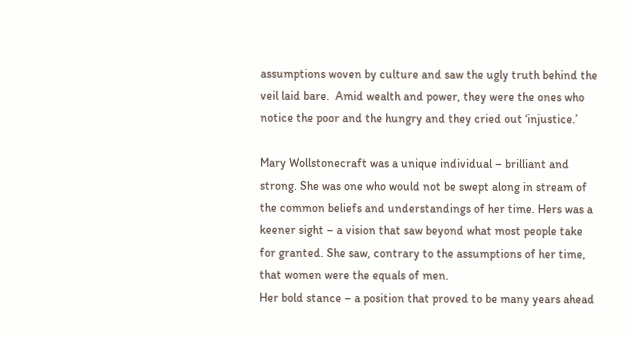assumptions woven by culture and saw the ugly truth behind the veil laid bare.  Amid wealth and power, they were the ones who notice the poor and the hungry and they cried out ‘injustice.’

Mary Wollstonecraft was a unique individual – brilliant and strong. She was one who would not be swept along in stream of the common beliefs and understandings of her time. Hers was a keener sight – a vision that saw beyond what most people take for granted. She saw, contrary to the assumptions of her time, that women were the equals of men.
Her bold stance – a position that proved to be many years ahead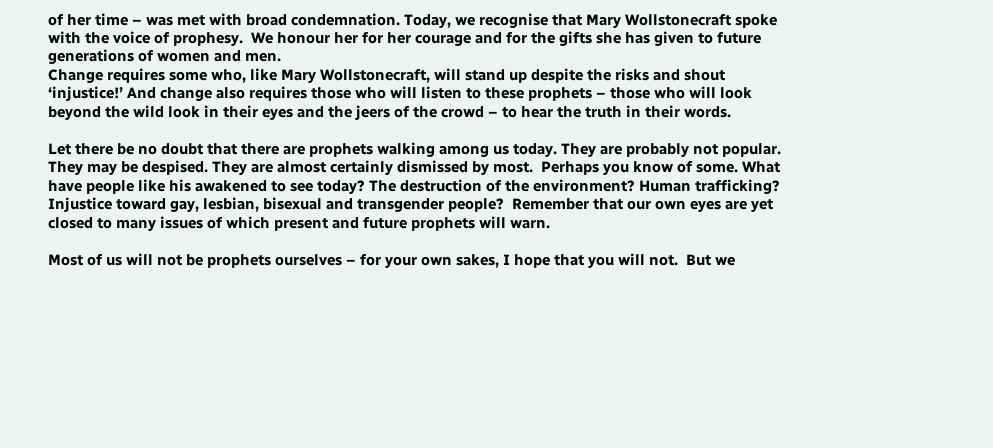of her time – was met with broad condemnation. Today, we recognise that Mary Wollstonecraft spoke with the voice of prophesy.  We honour her for her courage and for the gifts she has given to future generations of women and men.
Change requires some who, like Mary Wollstonecraft, will stand up despite the risks and shout ‘injustice!’ And change also requires those who will listen to these prophets – those who will look beyond the wild look in their eyes and the jeers of the crowd – to hear the truth in their words.

Let there be no doubt that there are prophets walking among us today. They are probably not popular. They may be despised. They are almost certainly dismissed by most.  Perhaps you know of some. What have people like his awakened to see today? The destruction of the environment? Human trafficking? Injustice toward gay, lesbian, bisexual and transgender people?  Remember that our own eyes are yet closed to many issues of which present and future prophets will warn.

Most of us will not be prophets ourselves – for your own sakes, I hope that you will not.  But we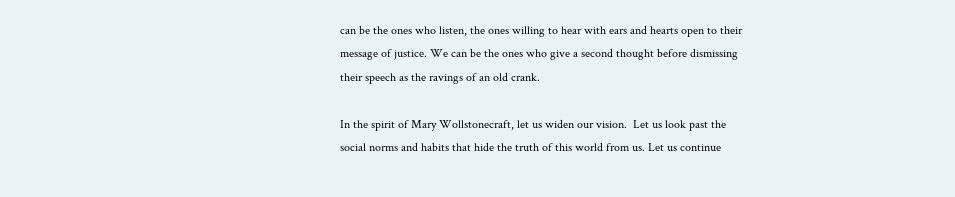can be the ones who listen, the ones willing to hear with ears and hearts open to their message of justice. We can be the ones who give a second thought before dismissing their speech as the ravings of an old crank.

In the spirit of Mary Wollstonecraft, let us widen our vision.  Let us look past the social norms and habits that hide the truth of this world from us. Let us continue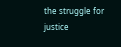the struggle for justice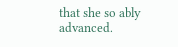that she so ably advanced.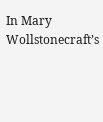In Mary Wollstonecraft’s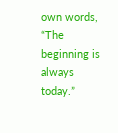own words, “The beginning is always today.”